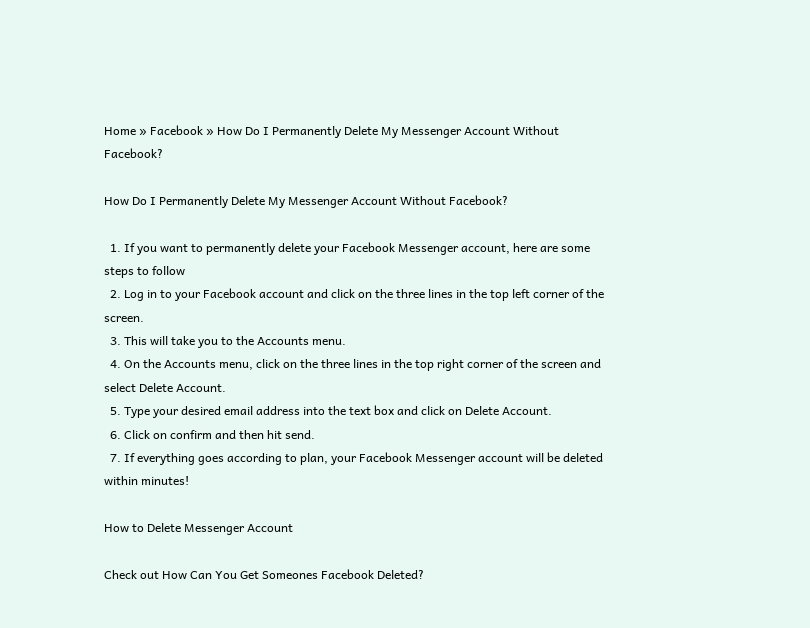Home » Facebook » How Do I Permanently Delete My Messenger Account Without Facebook?

How Do I Permanently Delete My Messenger Account Without Facebook?

  1. If you want to permanently delete your Facebook Messenger account, here are some steps to follow
  2. Log in to your Facebook account and click on the three lines in the top left corner of the screen.
  3. This will take you to the Accounts menu.
  4. On the Accounts menu, click on the three lines in the top right corner of the screen and select Delete Account.
  5. Type your desired email address into the text box and click on Delete Account.
  6. Click on confirm and then hit send.
  7. If everything goes according to plan, your Facebook Messenger account will be deleted within minutes!

How to Delete Messenger Account

Check out How Can You Get Someones Facebook Deleted?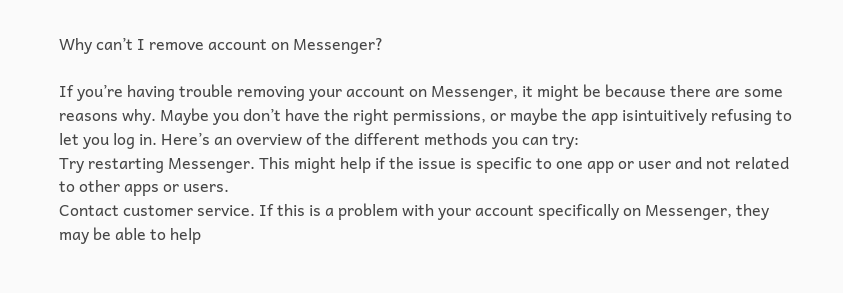Why can’t I remove account on Messenger?

If you’re having trouble removing your account on Messenger, it might be because there are some reasons why. Maybe you don’t have the right permissions, or maybe the app isintuitively refusing to let you log in. Here’s an overview of the different methods you can try:
Try restarting Messenger. This might help if the issue is specific to one app or user and not related to other apps or users.
Contact customer service. If this is a problem with your account specifically on Messenger, they may be able to help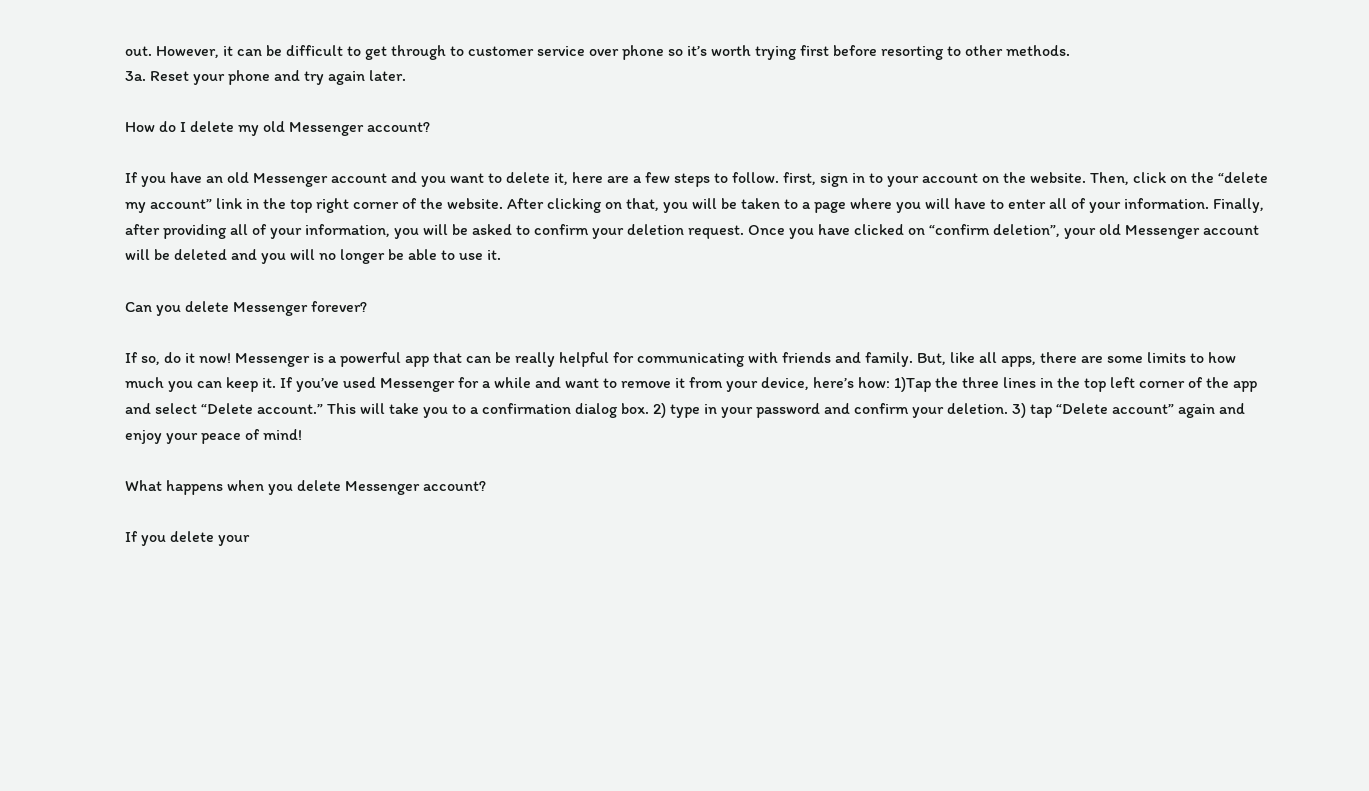out. However, it can be difficult to get through to customer service over phone so it’s worth trying first before resorting to other methods.
3a. Reset your phone and try again later.

How do I delete my old Messenger account?

If you have an old Messenger account and you want to delete it, here are a few steps to follow. first, sign in to your account on the website. Then, click on the “delete my account” link in the top right corner of the website. After clicking on that, you will be taken to a page where you will have to enter all of your information. Finally, after providing all of your information, you will be asked to confirm your deletion request. Once you have clicked on “confirm deletion”, your old Messenger account will be deleted and you will no longer be able to use it.

Can you delete Messenger forever?

If so, do it now! Messenger is a powerful app that can be really helpful for communicating with friends and family. But, like all apps, there are some limits to how much you can keep it. If you’ve used Messenger for a while and want to remove it from your device, here’s how: 1)Tap the three lines in the top left corner of the app and select “Delete account.” This will take you to a confirmation dialog box. 2) type in your password and confirm your deletion. 3) tap “Delete account” again and enjoy your peace of mind!

What happens when you delete Messenger account?

If you delete your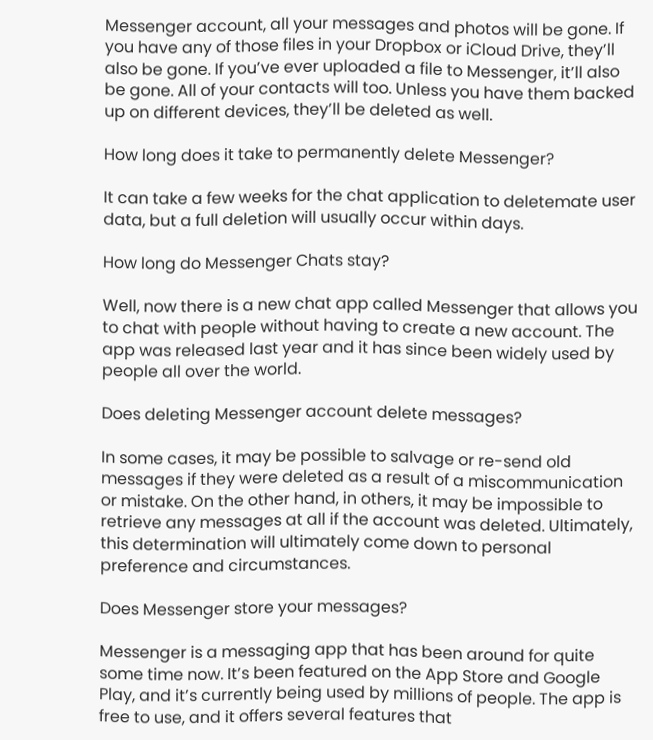Messenger account, all your messages and photos will be gone. If you have any of those files in your Dropbox or iCloud Drive, they’ll also be gone. If you’ve ever uploaded a file to Messenger, it’ll also be gone. All of your contacts will too. Unless you have them backed up on different devices, they’ll be deleted as well.

How long does it take to permanently delete Messenger?

It can take a few weeks for the chat application to deletemate user data, but a full deletion will usually occur within days.

How long do Messenger Chats stay?

Well, now there is a new chat app called Messenger that allows you to chat with people without having to create a new account. The app was released last year and it has since been widely used by people all over the world.

Does deleting Messenger account delete messages?

In some cases, it may be possible to salvage or re-send old messages if they were deleted as a result of a miscommunication or mistake. On the other hand, in others, it may be impossible to retrieve any messages at all if the account was deleted. Ultimately, this determination will ultimately come down to personal preference and circumstances.

Does Messenger store your messages?

Messenger is a messaging app that has been around for quite some time now. It’s been featured on the App Store and Google Play, and it’s currently being used by millions of people. The app is free to use, and it offers several features that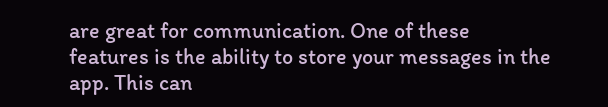are great for communication. One of these features is the ability to store your messages in the app. This can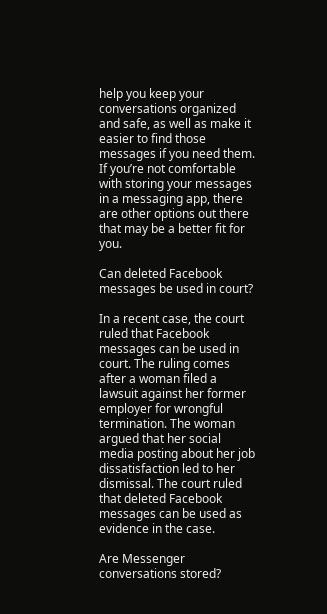help you keep your conversations organized and safe, as well as make it easier to find those messages if you need them. If you’re not comfortable with storing your messages in a messaging app, there are other options out there that may be a better fit for you.

Can deleted Facebook messages be used in court?

In a recent case, the court ruled that Facebook messages can be used in court. The ruling comes after a woman filed a lawsuit against her former employer for wrongful termination. The woman argued that her social media posting about her job dissatisfaction led to her dismissal. The court ruled that deleted Facebook messages can be used as evidence in the case.

Are Messenger conversations stored?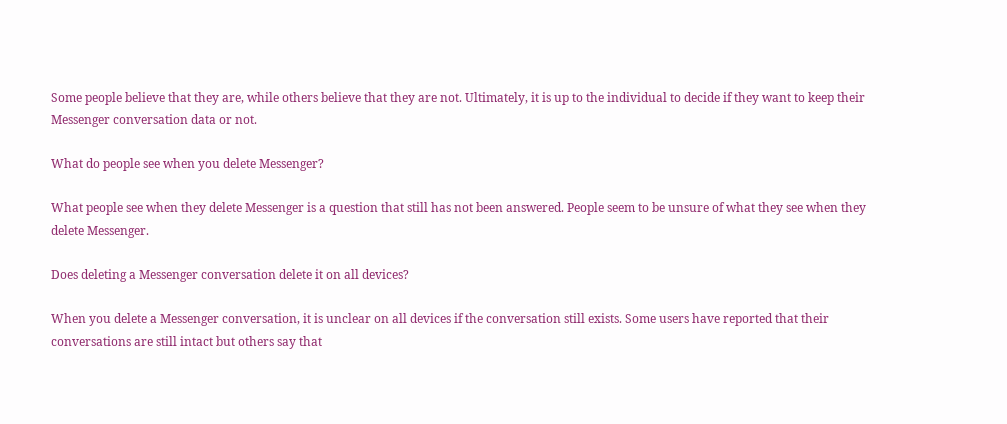Some people believe that they are, while others believe that they are not. Ultimately, it is up to the individual to decide if they want to keep their Messenger conversation data or not.

What do people see when you delete Messenger?

What people see when they delete Messenger is a question that still has not been answered. People seem to be unsure of what they see when they delete Messenger.

Does deleting a Messenger conversation delete it on all devices?

When you delete a Messenger conversation, it is unclear on all devices if the conversation still exists. Some users have reported that their conversations are still intact but others say that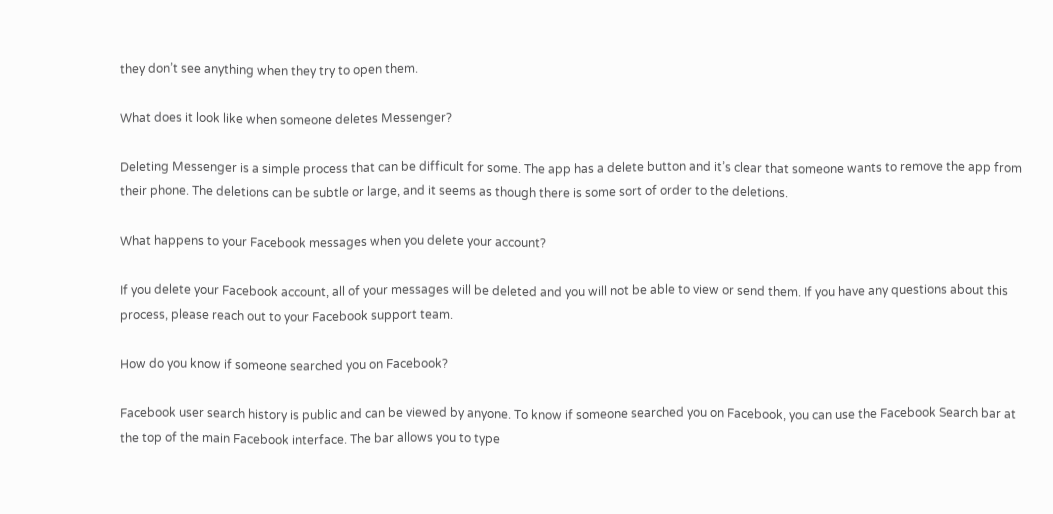they don’t see anything when they try to open them.

What does it look like when someone deletes Messenger?

Deleting Messenger is a simple process that can be difficult for some. The app has a delete button and it’s clear that someone wants to remove the app from their phone. The deletions can be subtle or large, and it seems as though there is some sort of order to the deletions.

What happens to your Facebook messages when you delete your account?

If you delete your Facebook account, all of your messages will be deleted and you will not be able to view or send them. If you have any questions about this process, please reach out to your Facebook support team.

How do you know if someone searched you on Facebook?

Facebook user search history is public and can be viewed by anyone. To know if someone searched you on Facebook, you can use the Facebook Search bar at the top of the main Facebook interface. The bar allows you to type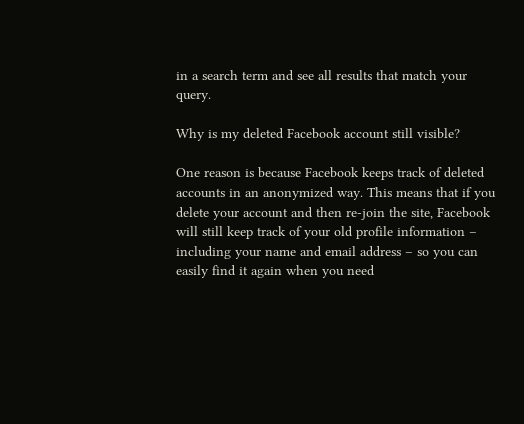in a search term and see all results that match your query.

Why is my deleted Facebook account still visible?

One reason is because Facebook keeps track of deleted accounts in an anonymized way. This means that if you delete your account and then re-join the site, Facebook will still keep track of your old profile information – including your name and email address – so you can easily find it again when you need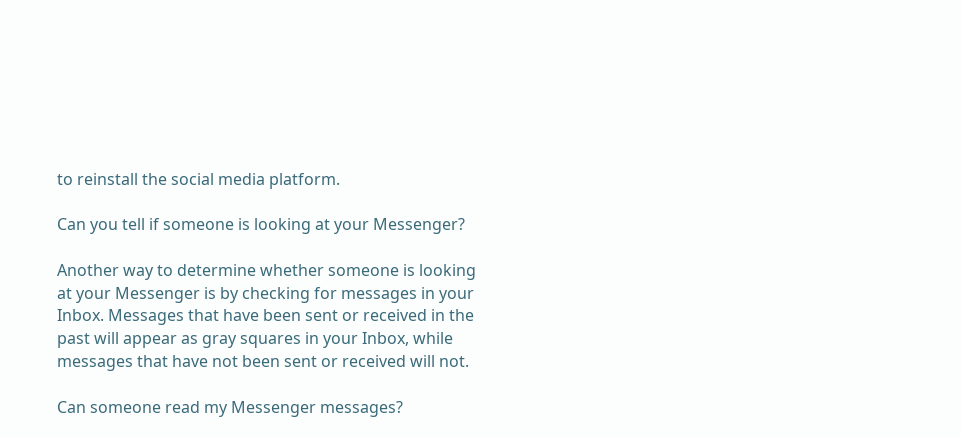to reinstall the social media platform.

Can you tell if someone is looking at your Messenger?

Another way to determine whether someone is looking at your Messenger is by checking for messages in your Inbox. Messages that have been sent or received in the past will appear as gray squares in your Inbox, while messages that have not been sent or received will not.

Can someone read my Messenger messages?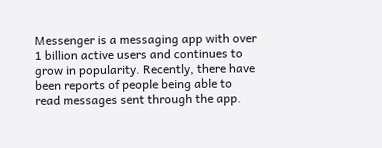Messenger is a messaging app with over 1 billion active users and continues to grow in popularity. Recently, there have been reports of people being able to read messages sent through the app.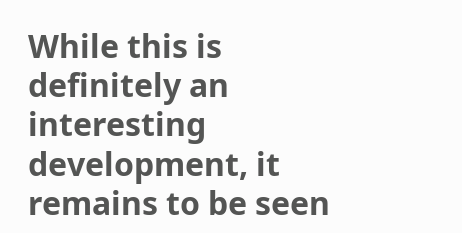While this is definitely an interesting development, it remains to be seen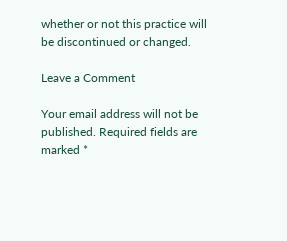whether or not this practice will be discontinued or changed.

Leave a Comment

Your email address will not be published. Required fields are marked *